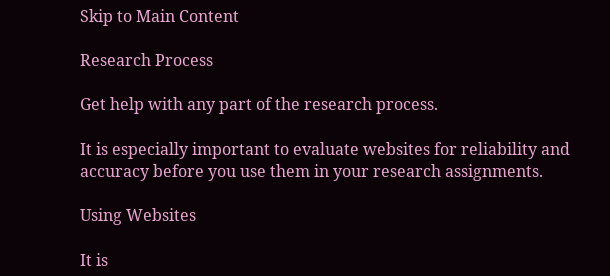Skip to Main Content

Research Process

Get help with any part of the research process.

It is especially important to evaluate websites for reliability and accuracy before you use them in your research assignments.

Using Websites

It is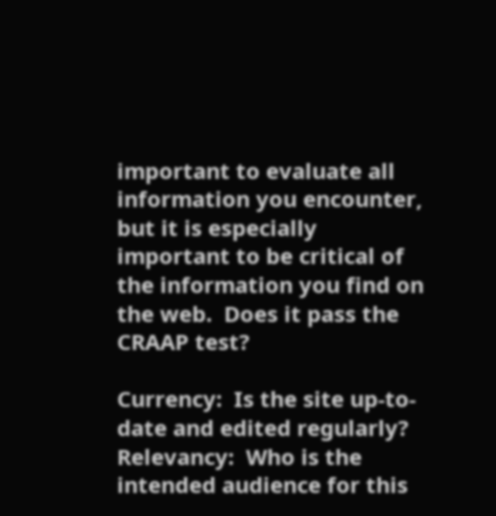important to evaluate all information you encounter, but it is especially important to be critical of the information you find on the web.  Does it pass the CRAAP test?

Currency:  Is the site up-to-date and edited regularly?
Relevancy:  Who is the intended audience for this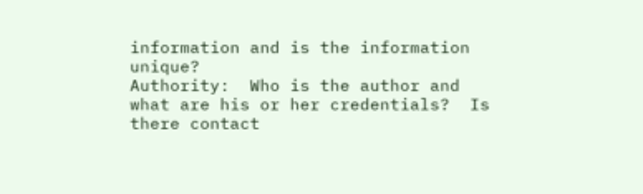information and is the information unique?
Authority:  Who is the author and what are his or her credentials?  Is there contact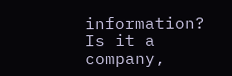information?  Is it a company,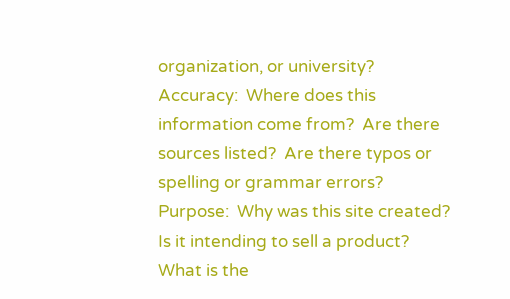organization, or university?
Accuracy:  Where does this information come from?  Are there sources listed?  Are there typos or spelling or grammar errors?
Purpose:  Why was this site created?  Is it intending to sell a product?  What is the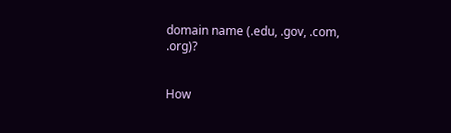domain name (.edu, .gov, .com, .org)?


How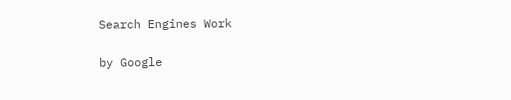Search Engines Work

by Google